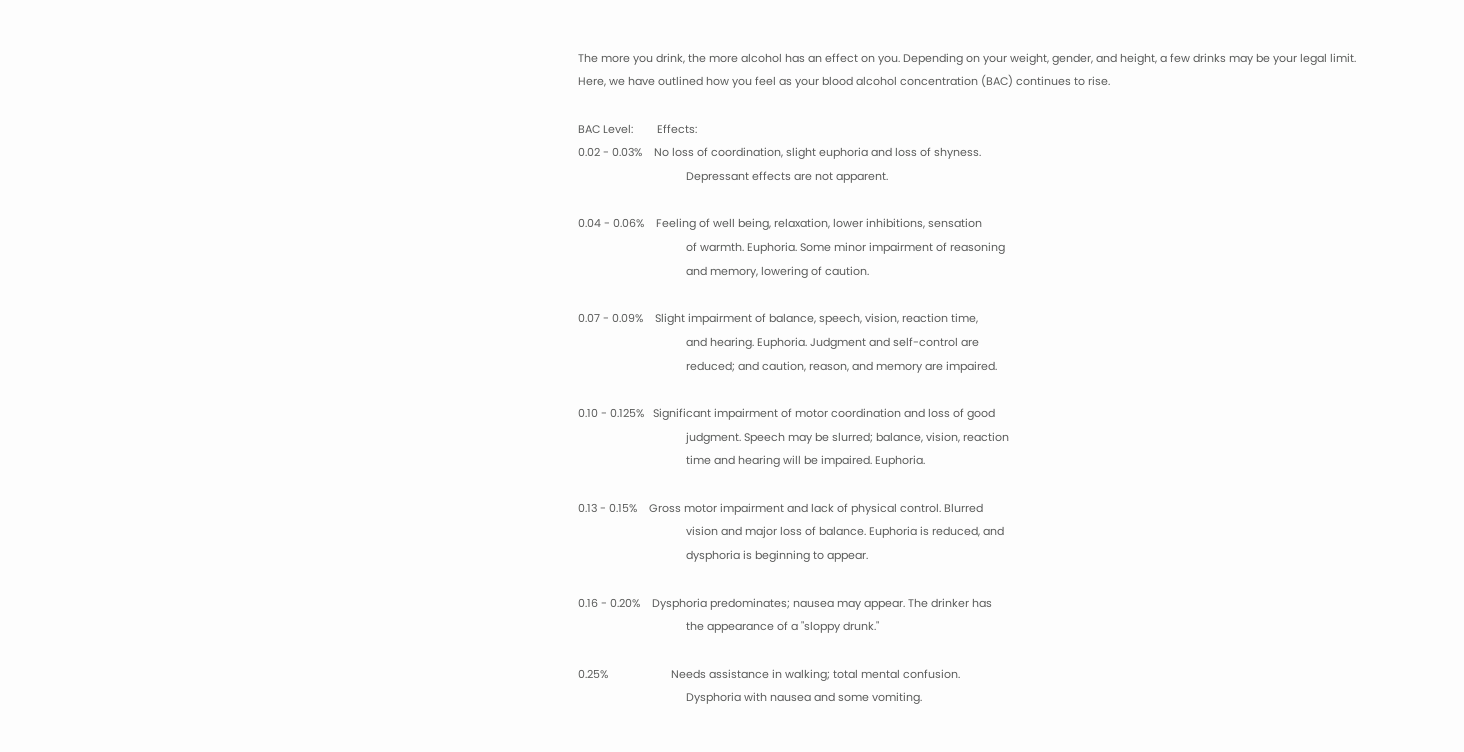The more you drink, the more alcohol has an effect on you. Depending on your weight, gender, and height, a few drinks may be your legal limit.
Here, we have outlined how you feel as your blood alcohol concentration (BAC) continues to rise.

BAC Level:        Effects:
0.02 - 0.03%    No loss of coordination, slight euphoria and loss of shyness.
                                    Depressant effects are not apparent.

0.04 - 0.06%    Feeling of well being, relaxation, lower inhibitions, sensation
                                    of warmth. Euphoria. Some minor impairment of reasoning
                                    and memory, lowering of caution.

0.07 - 0.09%    Slight impairment of balance, speech, vision, reaction time,
                                    and hearing. Euphoria. Judgment and self-control are
                                    reduced; and caution, reason, and memory are impaired.

0.10 - 0.125%   Significant impairment of motor coordination and loss of good
                                    judgment. Speech may be slurred; balance, vision, reaction
                                    time and hearing will be impaired. Euphoria.

0.13 - 0.15%    Gross motor impairment and lack of physical control. Blurred
                                    vision and major loss of balance. Euphoria is reduced, and
                                    dysphoria is beginning to appear.

0.16 - 0.20%    Dysphoria predominates; nausea may appear. The drinker has
                                    the appearance of a "sloppy drunk."

0.25%                     Needs assistance in walking; total mental confusion.
                                    Dysphoria with nausea and some vomiting.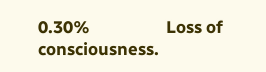0.30%                   Loss of consciousness.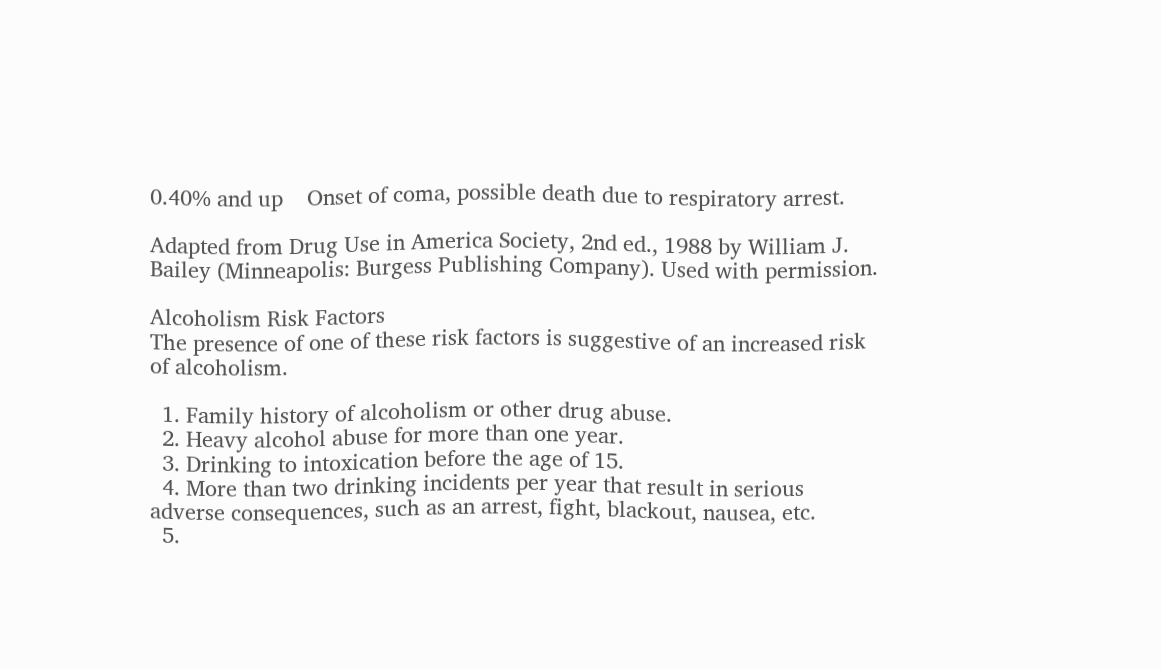0.40% and up    Onset of coma, possible death due to respiratory arrest.

Adapted from Drug Use in America Society, 2nd ed., 1988 by William J. Bailey (Minneapolis: Burgess Publishing Company). Used with permission.

Alcoholism Risk Factors
The presence of one of these risk factors is suggestive of an increased risk of alcoholism.

  1. Family history of alcoholism or other drug abuse.
  2. Heavy alcohol abuse for more than one year.
  3. Drinking to intoxication before the age of 15.
  4. More than two drinking incidents per year that result in serious adverse consequences, such as an arrest, fight, blackout, nausea, etc.
  5.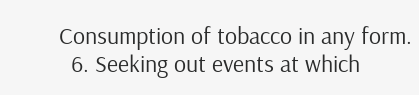Consumption of tobacco in any form.
  6. Seeking out events at which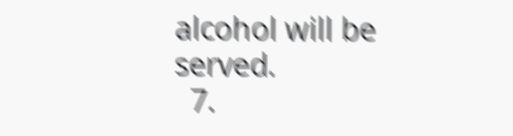alcohol will be served.
  7.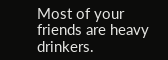Most of your friends are heavy drinkers.